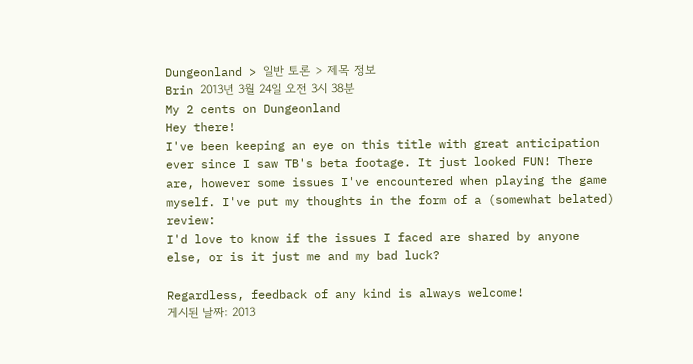Dungeonland > 일반 토론 > 제목 정보
Brin 2013년 3월 24일 오전 3시 38분
My 2 cents on Dungeonland
Hey there!
I've been keeping an eye on this title with great anticipation ever since I saw TB's beta footage. It just looked FUN! There are, however some issues I've encountered when playing the game myself. I've put my thoughts in the form of a (somewhat belated) review:
I'd love to know if the issues I faced are shared by anyone else, or is it just me and my bad luck?

Regardless, feedback of any kind is always welcome!
게시된 날짜: 2013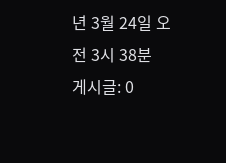년 3월 24일 오전 3시 38분
게시글: 0